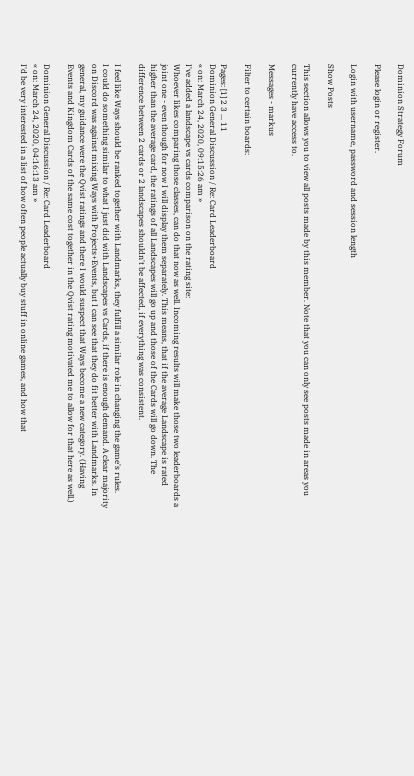Dominion Strategy Forum

Please login or register.

Login with username, password and session length

Show Posts

This section allows you to view all posts made by this member. Note that you can only see posts made in areas you currently have access to.

Messages - markus

Filter to certain boards:

Pages: [1] 2 3 ... 11
Dominion General Discussion / Re: Card Leaderboard
« on: March 24, 2020, 09:15:26 am »
I've added a landscape vs cards comparison on the rating site:
Whoever likes comparing those classes, can do that now as well. Incoming results will make those two leaderboards a joint one - even though for now I will display them separately. This means, that if the average Landscape is rated higher than the average card, the ratings of all Landscapes will go up and those of the Cards will go down. The difference between 2 cards or 2 landscapes shouldn't be affected, if everything was consistent.

I feel like Ways should be ranked together with Landmarks, they fulfill a similar role in changing the game's rules.
I could do something similar to what I just did with Landscapes vs Cards, if there is enough demand. A clear majority on Discord was against mixing Ways with Projects+Events, but I can see that they do fit better with Landmarks. In general, my guidance were the Qvist ratings and there I would suspect that Ways become a new category. (Having Events and Kingdom Cards of the same cost together in the Qvist rating motivated me to allow for that here as well.)

Dominion General Discussion / Re: Card Leaderboard
« on: March 24, 2020, 04:16:13 am »
I'd be very interested in a list of how often people actually buy stuff in online games, and how that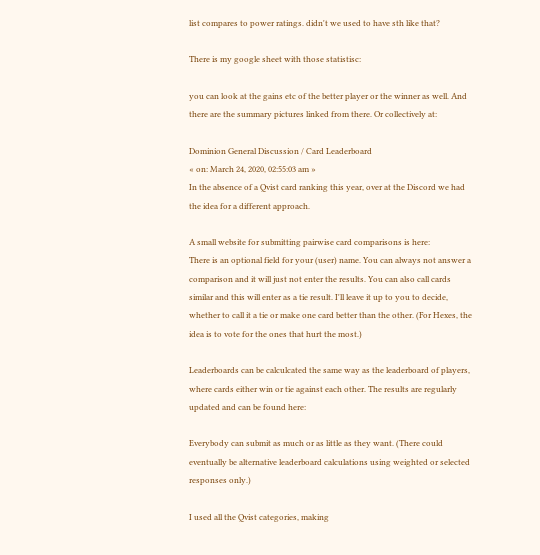list compares to power ratings. didn't we used to have sth like that?

There is my google sheet with those statistisc:

you can look at the gains etc of the better player or the winner as well. And there are the summary pictures linked from there. Or collectively at:

Dominion General Discussion / Card Leaderboard
« on: March 24, 2020, 02:55:03 am »
In the absence of a Qvist card ranking this year, over at the Discord we had the idea for a different approach.

A small website for submitting pairwise card comparisons is here:
There is an optional field for your (user) name. You can always not answer a comparison and it will just not enter the results. You can also call cards similar and this will enter as a tie result. I'll leave it up to you to decide, whether to call it a tie or make one card better than the other. (For Hexes, the idea is to vote for the ones that hurt the most.)

Leaderboards can be calculcated the same way as the leaderboard of players, where cards either win or tie against each other. The results are regularly updated and can be found here:

Everybody can submit as much or as little as they want. (There could eventually be alternative leaderboard calculations using weighted or selected responses only.)

I used all the Qvist categories, making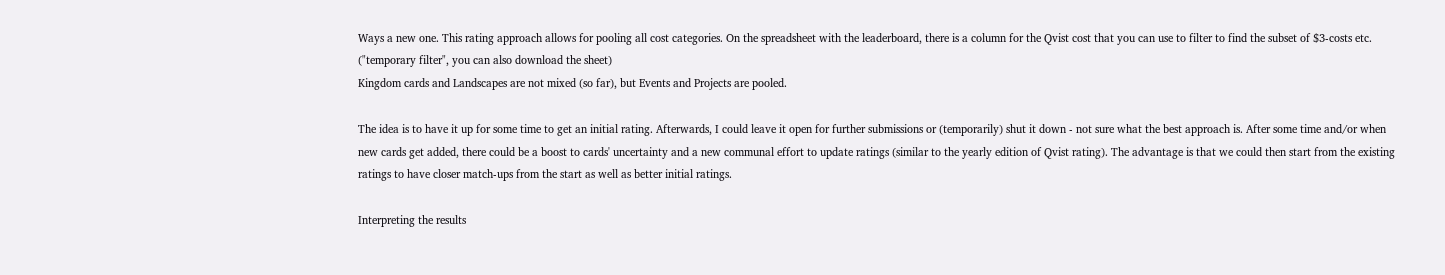Ways a new one. This rating approach allows for pooling all cost categories. On the spreadsheet with the leaderboard, there is a column for the Qvist cost that you can use to filter to find the subset of $3-costs etc. ("temporary filter", you can also download the sheet)
Kingdom cards and Landscapes are not mixed (so far), but Events and Projects are pooled.

The idea is to have it up for some time to get an initial rating. Afterwards, I could leave it open for further submissions or (temporarily) shut it down - not sure what the best approach is. After some time and/or when new cards get added, there could be a boost to cards' uncertainty and a new communal effort to update ratings (similar to the yearly edition of Qvist rating). The advantage is that we could then start from the existing ratings to have closer match-ups from the start as well as better initial ratings.

Interpreting the results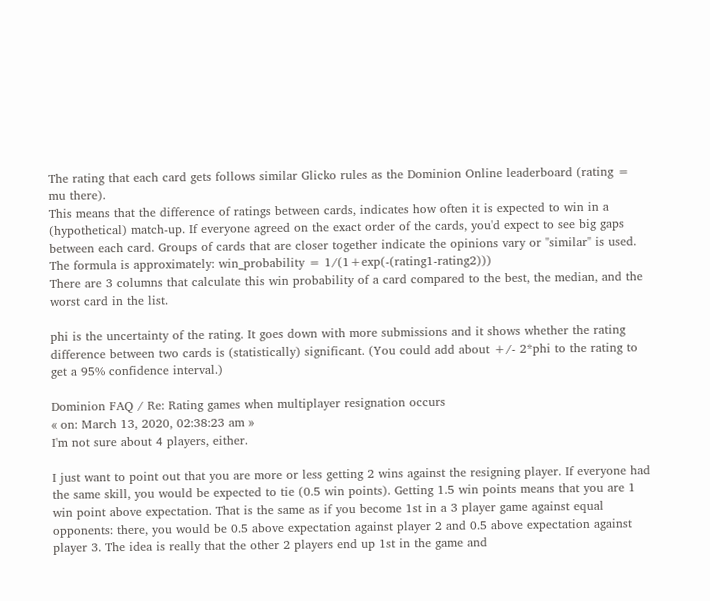The rating that each card gets follows similar Glicko rules as the Dominion Online leaderboard (rating = mu there).
This means that the difference of ratings between cards, indicates how often it is expected to win in a (hypothetical) match-up. If everyone agreed on the exact order of the cards, you'd expect to see big gaps between each card. Groups of cards that are closer together indicate the opinions vary or "similar" is used.
The formula is approximately: win_probability = 1/(1+exp(-(rating1-rating2)))
There are 3 columns that calculate this win probability of a card compared to the best, the median, and the worst card in the list.

phi is the uncertainty of the rating. It goes down with more submissions and it shows whether the rating difference between two cards is (statistically) significant. (You could add about +/- 2*phi to the rating to get a 95% confidence interval.)

Dominion FAQ / Re: Rating games when multiplayer resignation occurs
« on: March 13, 2020, 02:38:23 am »
I'm not sure about 4 players, either.

I just want to point out that you are more or less getting 2 wins against the resigning player. If everyone had the same skill, you would be expected to tie (0.5 win points). Getting 1.5 win points means that you are 1 win point above expectation. That is the same as if you become 1st in a 3 player game against equal opponents: there, you would be 0.5 above expectation against player 2 and 0.5 above expectation against player 3. The idea is really that the other 2 players end up 1st in the game and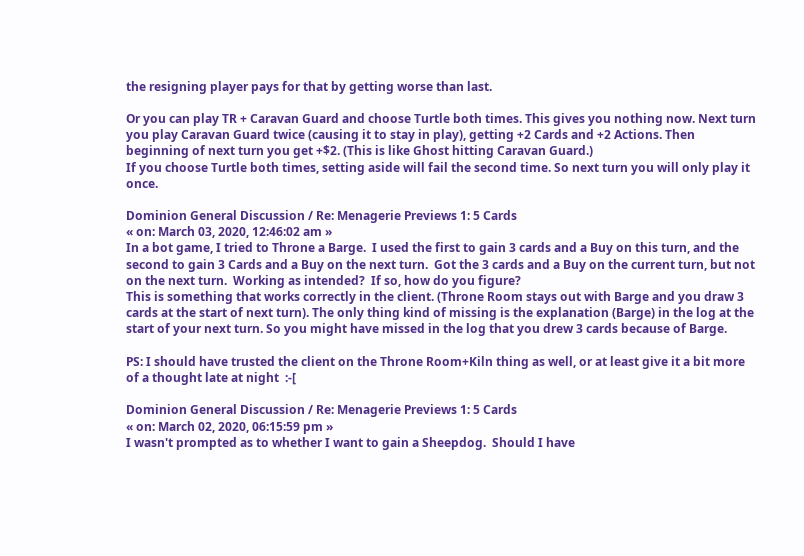the resigning player pays for that by getting worse than last.

Or you can play TR + Caravan Guard and choose Turtle both times. This gives you nothing now. Next turn you play Caravan Guard twice (causing it to stay in play), getting +2 Cards and +2 Actions. Then beginning of next turn you get +$2. (This is like Ghost hitting Caravan Guard.)
If you choose Turtle both times, setting aside will fail the second time. So next turn you will only play it once.

Dominion General Discussion / Re: Menagerie Previews 1: 5 Cards
« on: March 03, 2020, 12:46:02 am »
In a bot game, I tried to Throne a Barge.  I used the first to gain 3 cards and a Buy on this turn, and the second to gain 3 Cards and a Buy on the next turn.  Got the 3 cards and a Buy on the current turn, but not on the next turn.  Working as intended?  If so, how do you figure?
This is something that works correctly in the client. (Throne Room stays out with Barge and you draw 3 cards at the start of next turn). The only thing kind of missing is the explanation (Barge) in the log at the start of your next turn. So you might have missed in the log that you drew 3 cards because of Barge.

PS: I should have trusted the client on the Throne Room+Kiln thing as well, or at least give it a bit more of a thought late at night  :-[

Dominion General Discussion / Re: Menagerie Previews 1: 5 Cards
« on: March 02, 2020, 06:15:59 pm »
I wasn't prompted as to whether I want to gain a Sheepdog.  Should I have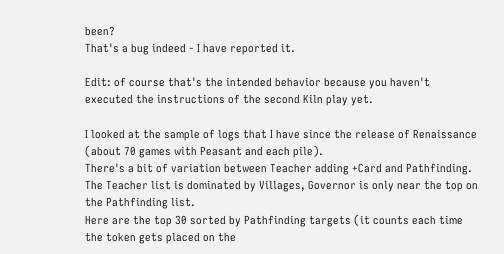been?
That's a bug indeed - I have reported it.

Edit: of course that's the intended behavior because you haven't executed the instructions of the second Kiln play yet.

I looked at the sample of logs that I have since the release of Renaissance (about 70 games with Peasant and each pile).
There's a bit of variation between Teacher adding +Card and Pathfinding. The Teacher list is dominated by Villages, Governor is only near the top on the Pathfinding list.
Here are the top 30 sorted by Pathfinding targets (it counts each time the token gets placed on the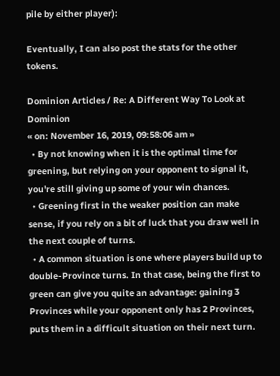pile by either player):

Eventually, I can also post the stats for the other tokens.

Dominion Articles / Re: A Different Way To Look at Dominion
« on: November 16, 2019, 09:58:06 am »
  • By not knowing when it is the optimal time for greening, but relying on your opponent to signal it, you're still giving up some of your win chances.
  • Greening first in the weaker position can make sense, if you rely on a bit of luck that you draw well in the next couple of turns.
  • A common situation is one where players build up to double-Province turns. In that case, being the first to green can give you quite an advantage: gaining 3 Provinces while your opponent only has 2 Provinces, puts them in a difficult situation on their next turn.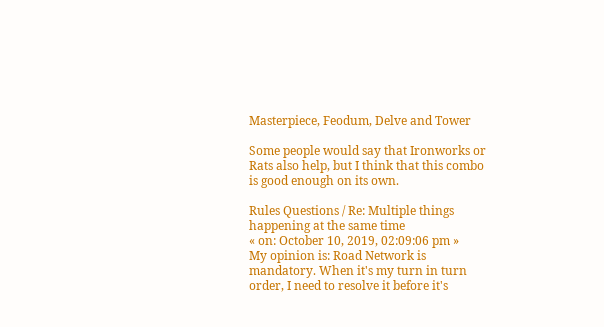Masterpiece, Feodum, Delve and Tower

Some people would say that Ironworks or Rats also help, but I think that this combo is good enough on its own.

Rules Questions / Re: Multiple things happening at the same time
« on: October 10, 2019, 02:09:06 pm »
My opinion is: Road Network is mandatory. When it's my turn in turn order, I need to resolve it before it's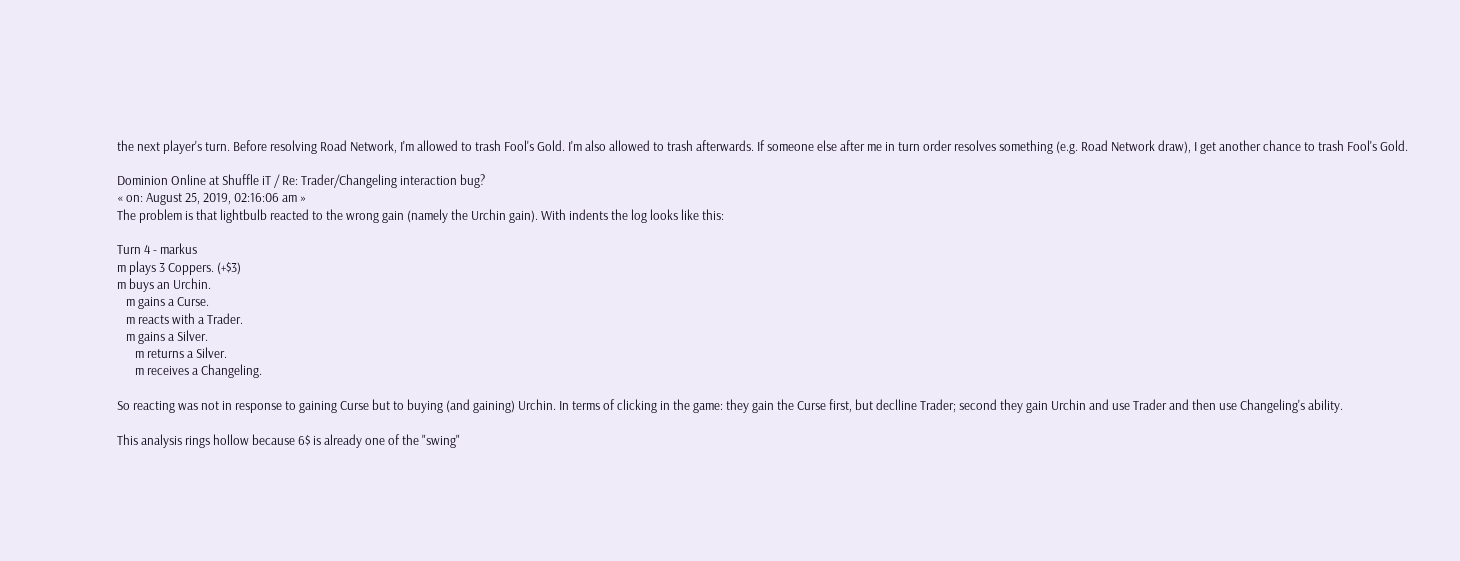the next player's turn. Before resolving Road Network, I'm allowed to trash Fool's Gold. I'm also allowed to trash afterwards. If someone else after me in turn order resolves something (e.g. Road Network draw), I get another chance to trash Fool's Gold.

Dominion Online at Shuffle iT / Re: Trader/Changeling interaction bug?
« on: August 25, 2019, 02:16:06 am »
The problem is that lightbulb reacted to the wrong gain (namely the Urchin gain). With indents the log looks like this:

Turn 4 - markus
m plays 3 Coppers. (+$3)
m buys an Urchin.
   m gains a Curse.
   m reacts with a Trader.
   m gains a Silver.
      m returns a Silver.
      m receives a Changeling.

So reacting was not in response to gaining Curse but to buying (and gaining) Urchin. In terms of clicking in the game: they gain the Curse first, but declline Trader; second they gain Urchin and use Trader and then use Changeling's ability.

This analysis rings hollow because 6$ is already one of the "swing"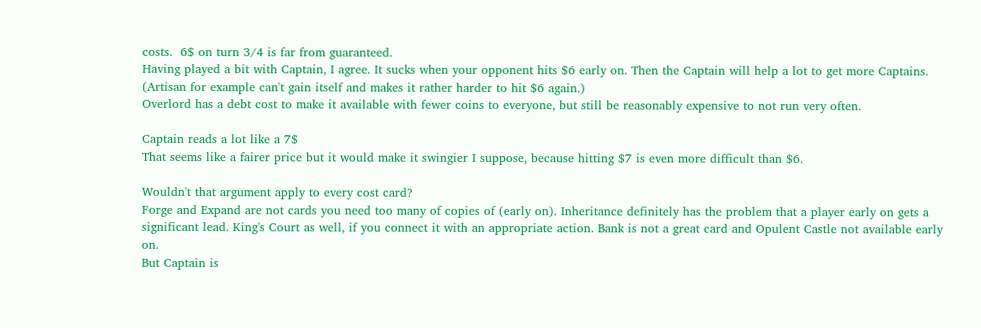costs.  6$ on turn 3/4 is far from guaranteed.
Having played a bit with Captain, I agree. It sucks when your opponent hits $6 early on. Then the Captain will help a lot to get more Captains. (Artisan for example can't gain itself and makes it rather harder to hit $6 again.)
Overlord has a debt cost to make it available with fewer coins to everyone, but still be reasonably expensive to not run very often.

Captain reads a lot like a 7$
That seems like a fairer price but it would make it swingier I suppose, because hitting $7 is even more difficult than $6.

Wouldn't that argument apply to every cost card?
Forge and Expand are not cards you need too many of copies of (early on). Inheritance definitely has the problem that a player early on gets a significant lead. King's Court as well, if you connect it with an appropriate action. Bank is not a great card and Opulent Castle not available early on.
But Captain is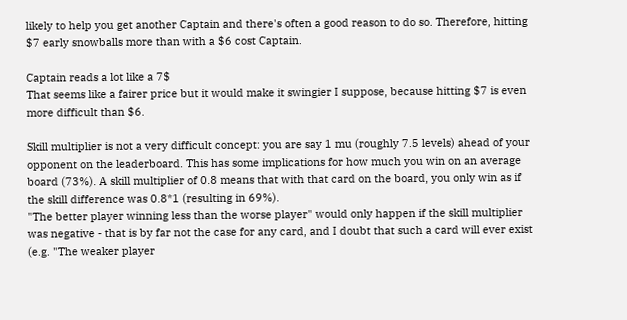likely to help you get another Captain and there's often a good reason to do so. Therefore, hitting $7 early snowballs more than with a $6 cost Captain.

Captain reads a lot like a 7$
That seems like a fairer price but it would make it swingier I suppose, because hitting $7 is even more difficult than $6.

Skill multiplier is not a very difficult concept: you are say 1 mu (roughly 7.5 levels) ahead of your opponent on the leaderboard. This has some implications for how much you win on an average board (73%). A skill multiplier of 0.8 means that with that card on the board, you only win as if the skill difference was 0.8*1 (resulting in 69%).
"The better player winning less than the worse player" would only happen if the skill multiplier was negative - that is by far not the case for any card, and I doubt that such a card will ever exist (e.g. "The weaker player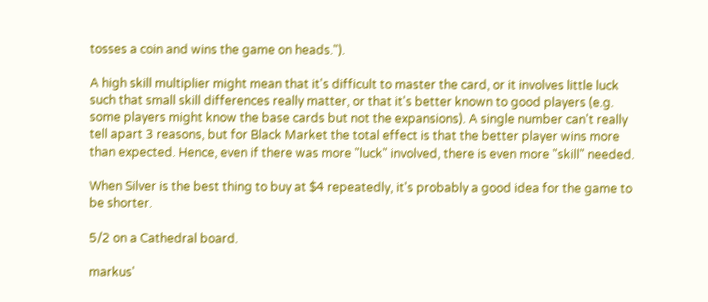tosses a coin and wins the game on heads.").

A high skill multiplier might mean that it's difficult to master the card, or it involves little luck such that small skill differences really matter, or that it's better known to good players (e.g. some players might know the base cards but not the expansions). A single number can't really tell apart 3 reasons, but for Black Market the total effect is that the better player wins more than expected. Hence, even if there was more "luck" involved, there is even more "skill" needed.

When Silver is the best thing to buy at $4 repeatedly, it's probably a good idea for the game to be shorter.

5/2 on a Cathedral board.

markus'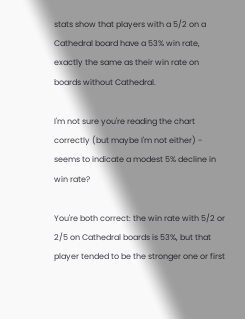stats show that players with a 5/2 on a Cathedral board have a 53% win rate, exactly the same as their win rate on boards without Cathedral.

I'm not sure you're reading the chart correctly (but maybe I'm not either) - seems to indicate a modest 5% decline in win rate?

You're both correct: the win rate with 5/2 or 2/5 on Cathedral boards is 53%, but that player tended to be the stronger one or first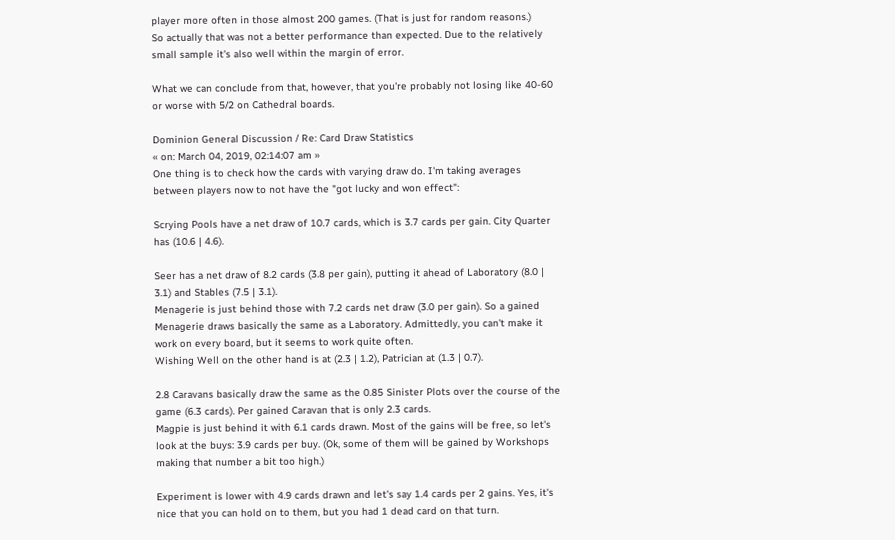player more often in those almost 200 games. (That is just for random reasons.)
So actually that was not a better performance than expected. Due to the relatively small sample it's also well within the margin of error.

What we can conclude from that, however, that you're probably not losing like 40-60 or worse with 5/2 on Cathedral boards.

Dominion General Discussion / Re: Card Draw Statistics
« on: March 04, 2019, 02:14:07 am »
One thing is to check how the cards with varying draw do. I'm taking averages between players now to not have the "got lucky and won effect":

Scrying Pools have a net draw of 10.7 cards, which is 3.7 cards per gain. City Quarter has (10.6 | 4.6).

Seer has a net draw of 8.2 cards (3.8 per gain), putting it ahead of Laboratory (8.0 | 3.1) and Stables (7.5 | 3.1).
Menagerie is just behind those with 7.2 cards net draw (3.0 per gain). So a gained Menagerie draws basically the same as a Laboratory. Admittedly, you can't make it work on every board, but it seems to work quite often.
Wishing Well on the other hand is at (2.3 | 1.2), Patrician at (1.3 | 0.7).

2.8 Caravans basically draw the same as the 0.85 Sinister Plots over the course of the game (6.3 cards). Per gained Caravan that is only 2.3 cards.
Magpie is just behind it with 6.1 cards drawn. Most of the gains will be free, so let's look at the buys: 3.9 cards per buy. (Ok, some of them will be gained by Workshops making that number a bit too high.)

Experiment is lower with 4.9 cards drawn and let's say 1.4 cards per 2 gains. Yes, it's nice that you can hold on to them, but you had 1 dead card on that turn.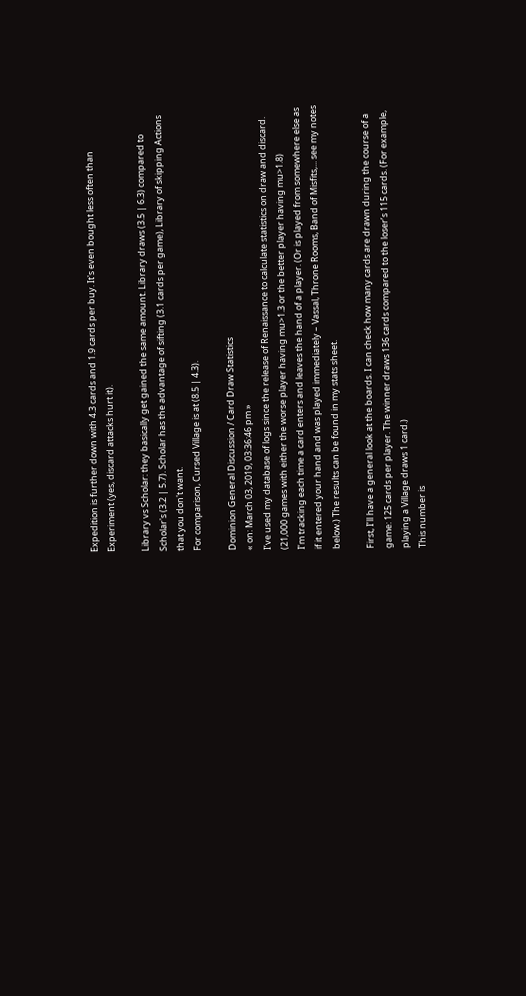Expedition is further down with 4.3 cards and 1.9 cards per buy. It's even bought less often than Experiment (yes, discard attacks hurt it).

Library vs Scholar: they basically get gained the same amount. Library draws (3.5 | 6.3) compared to Scholar's (3.2 | 5.7). Scholar has the advantage of sifting (3.1 cards per game), Library of skipping Actions that you don't want.
For comparison, Cursed Village is at (8.5 | 4.3).

Dominion General Discussion / Card Draw Statistics
« on: March 03, 2019, 03:36:46 pm »
I’ve used my database of logs since the release of Renaissance to calculate statistics on draw and discard. (21,000 games with either the worse player having mu>1.3 or the better player having mu>1.8)
I’m tracking each time a card enters and leaves the hand of a player. (Or is played from somewhere else as if it entered your hand and was played immediately – Vassal, Throne Rooms, Band of Misfits,... see my notes below.) The results can be found in my stats sheet.

First, I’ll have a general look at the boards. I can check how many cards are drawn during the course of a game: 125 cards per player. The winner draws 136 cards compared to the loser’s 115 cards. (For example, playing a Village draws 1 card.)
This number is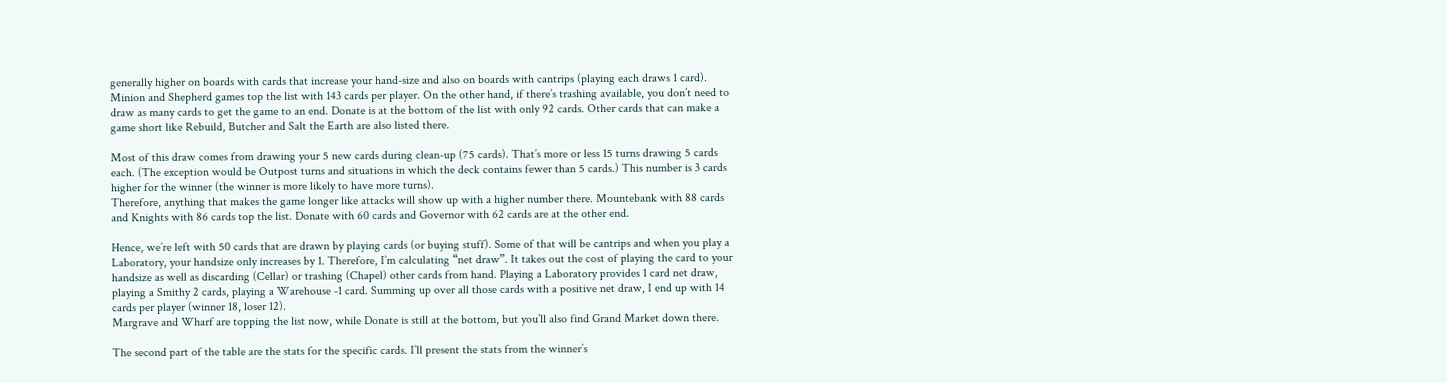generally higher on boards with cards that increase your hand-size and also on boards with cantrips (playing each draws 1 card). Minion and Shepherd games top the list with 143 cards per player. On the other hand, if there’s trashing available, you don’t need to draw as many cards to get the game to an end. Donate is at the bottom of the list with only 92 cards. Other cards that can make a game short like Rebuild, Butcher and Salt the Earth are also listed there.

Most of this draw comes from drawing your 5 new cards during clean-up (75 cards). That’s more or less 15 turns drawing 5 cards each. (The exception would be Outpost turns and situations in which the deck contains fewer than 5 cards.) This number is 3 cards higher for the winner (the winner is more likely to have more turns).
Therefore, anything that makes the game longer like attacks will show up with a higher number there. Mountebank with 88 cards and Knights with 86 cards top the list. Donate with 60 cards and Governor with 62 cards are at the other end.

Hence, we’re left with 50 cards that are drawn by playing cards (or buying stuff). Some of that will be cantrips and when you play a Laboratory, your handsize only increases by 1. Therefore, I’m calculating “net draw”. It takes out the cost of playing the card to your handsize as well as discarding (Cellar) or trashing (Chapel) other cards from hand. Playing a Laboratory provides 1 card net draw, playing a Smithy 2 cards, playing a Warehouse -1 card. Summing up over all those cards with a positive net draw, I end up with 14 cards per player (winner 18, loser 12).
Margrave and Wharf are topping the list now, while Donate is still at the bottom, but you’ll also find Grand Market down there.

The second part of the table are the stats for the specific cards. I’ll present the stats from the winner’s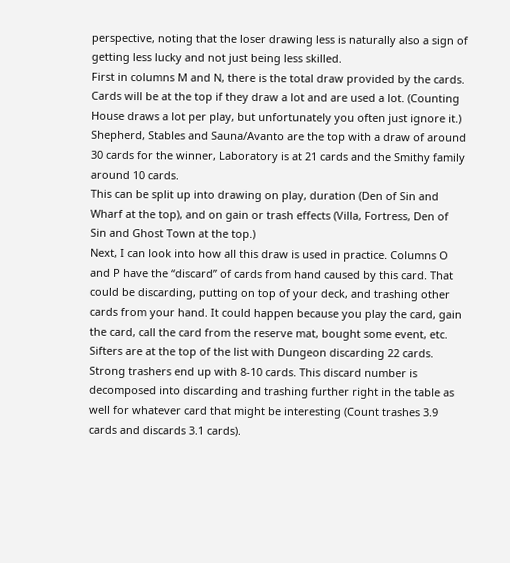perspective, noting that the loser drawing less is naturally also a sign of getting less lucky and not just being less skilled.
First in columns M and N, there is the total draw provided by the cards. Cards will be at the top if they draw a lot and are used a lot. (Counting House draws a lot per play, but unfortunately you often just ignore it.) Shepherd, Stables and Sauna/Avanto are the top with a draw of around 30 cards for the winner, Laboratory is at 21 cards and the Smithy family around 10 cards.
This can be split up into drawing on play, duration (Den of Sin and Wharf at the top), and on gain or trash effects (Villa, Fortress, Den of Sin and Ghost Town at the top.)
Next, I can look into how all this draw is used in practice. Columns O and P have the “discard” of cards from hand caused by this card. That could be discarding, putting on top of your deck, and trashing other cards from your hand. It could happen because you play the card, gain the card, call the card from the reserve mat, bought some event, etc.
Sifters are at the top of the list with Dungeon discarding 22 cards. Strong trashers end up with 8-10 cards. This discard number is decomposed into discarding and trashing further right in the table as well for whatever card that might be interesting (Count trashes 3.9 cards and discards 3.1 cards).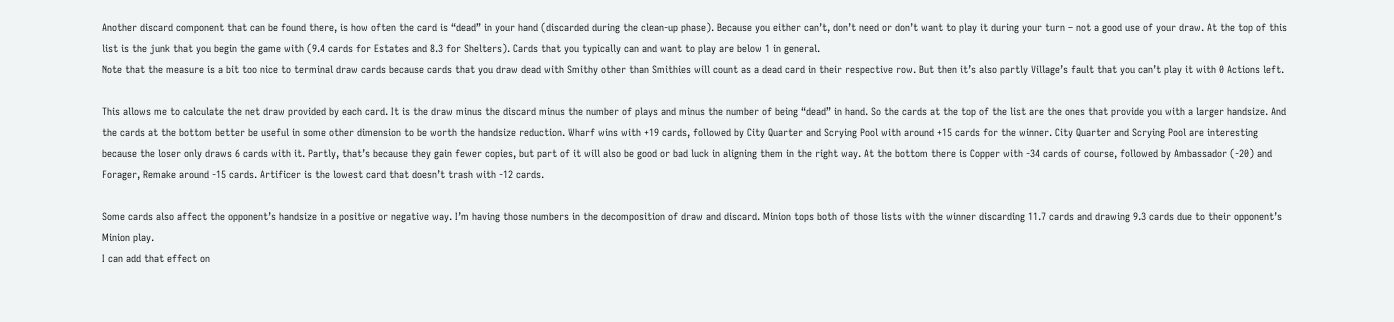Another discard component that can be found there, is how often the card is “dead” in your hand (discarded during the clean-up phase). Because you either can’t, don’t need or don’t want to play it during your turn – not a good use of your draw. At the top of this list is the junk that you begin the game with (9.4 cards for Estates and 8.3 for Shelters). Cards that you typically can and want to play are below 1 in general.
Note that the measure is a bit too nice to terminal draw cards because cards that you draw dead with Smithy other than Smithies will count as a dead card in their respective row. But then it’s also partly Village’s fault that you can’t play it with 0 Actions left.

This allows me to calculate the net draw provided by each card. It is the draw minus the discard minus the number of plays and minus the number of being “dead” in hand. So the cards at the top of the list are the ones that provide you with a larger handsize. And the cards at the bottom better be useful in some other dimension to be worth the handsize reduction. Wharf wins with +19 cards, followed by City Quarter and Scrying Pool with around +15 cards for the winner. City Quarter and Scrying Pool are interesting because the loser only draws 6 cards with it. Partly, that’s because they gain fewer copies, but part of it will also be good or bad luck in aligning them in the right way. At the bottom there is Copper with -34 cards of course, followed by Ambassador (-20) and Forager, Remake around -15 cards. Artificer is the lowest card that doesn’t trash with -12 cards.

Some cards also affect the opponent’s handsize in a positive or negative way. I’m having those numbers in the decomposition of draw and discard. Minion tops both of those lists with the winner discarding 11.7 cards and drawing 9.3 cards due to their opponent’s Minion play.
I can add that effect on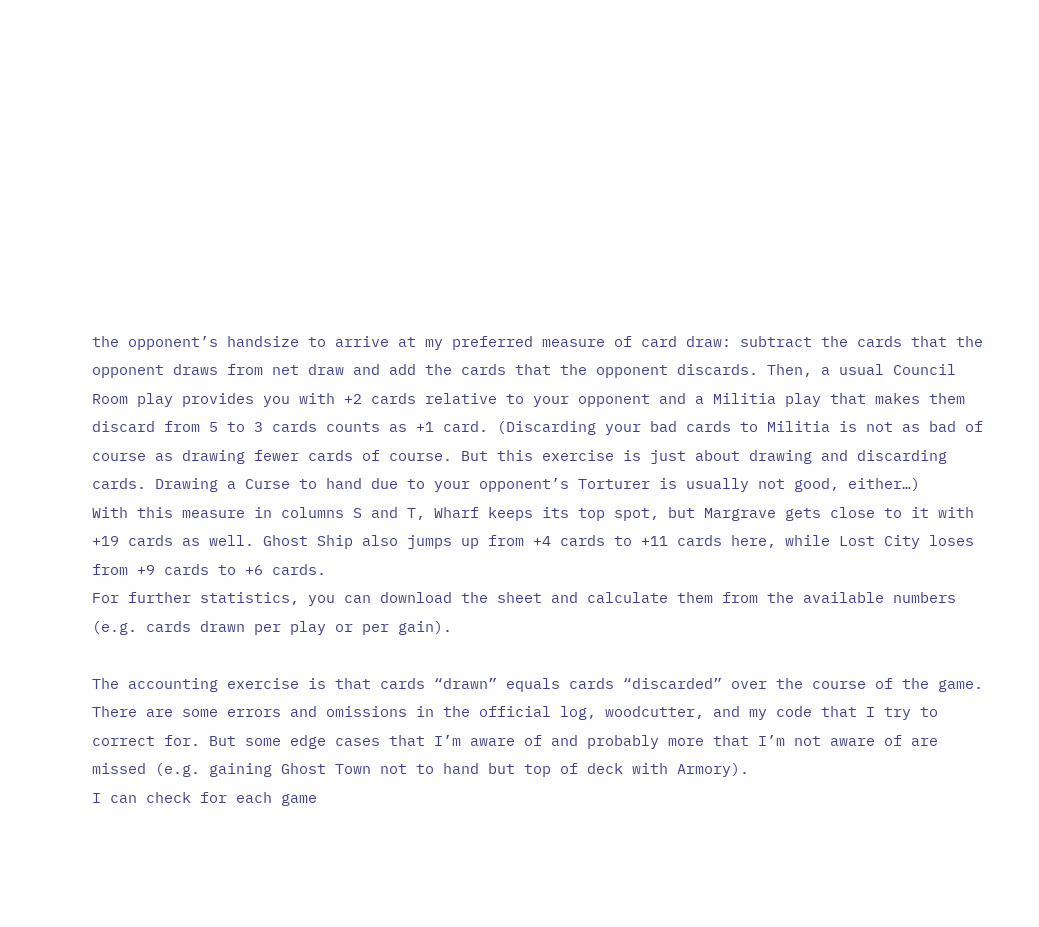the opponent’s handsize to arrive at my preferred measure of card draw: subtract the cards that the opponent draws from net draw and add the cards that the opponent discards. Then, a usual Council Room play provides you with +2 cards relative to your opponent and a Militia play that makes them discard from 5 to 3 cards counts as +1 card. (Discarding your bad cards to Militia is not as bad of course as drawing fewer cards of course. But this exercise is just about drawing and discarding cards. Drawing a Curse to hand due to your opponent’s Torturer is usually not good, either…)
With this measure in columns S and T, Wharf keeps its top spot, but Margrave gets close to it with +19 cards as well. Ghost Ship also jumps up from +4 cards to +11 cards here, while Lost City loses from +9 cards to +6 cards.
For further statistics, you can download the sheet and calculate them from the available numbers (e.g. cards drawn per play or per gain).

The accounting exercise is that cards “drawn” equals cards “discarded” over the course of the game. There are some errors and omissions in the official log, woodcutter, and my code that I try to correct for. But some edge cases that I’m aware of and probably more that I’m not aware of are missed (e.g. gaining Ghost Town not to hand but top of deck with Armory).
I can check for each game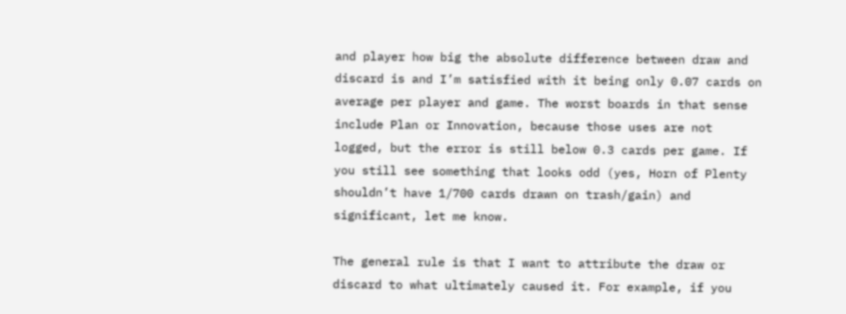and player how big the absolute difference between draw and discard is and I’m satisfied with it being only 0.07 cards on average per player and game. The worst boards in that sense include Plan or Innovation, because those uses are not logged, but the error is still below 0.3 cards per game. If you still see something that looks odd (yes, Horn of Plenty shouldn’t have 1/700 cards drawn on trash/gain) and significant, let me know.

The general rule is that I want to attribute the draw or discard to what ultimately caused it. For example, if you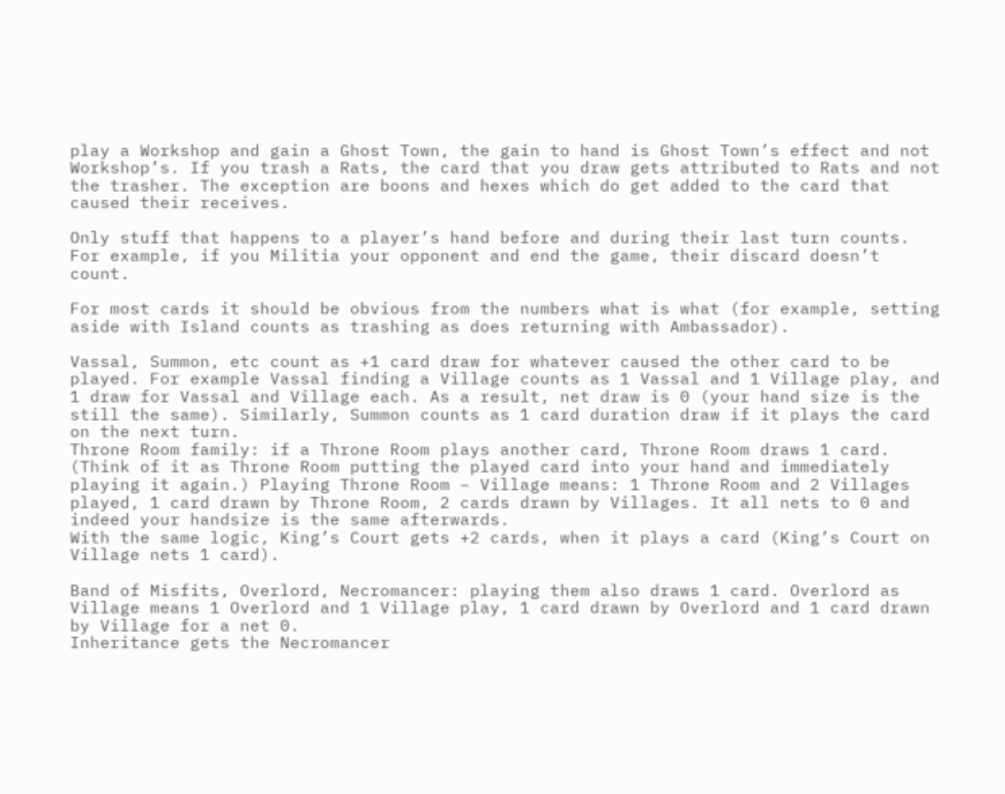play a Workshop and gain a Ghost Town, the gain to hand is Ghost Town’s effect and not Workshop’s. If you trash a Rats, the card that you draw gets attributed to Rats and not the trasher. The exception are boons and hexes which do get added to the card that caused their receives.

Only stuff that happens to a player’s hand before and during their last turn counts. For example, if you Militia your opponent and end the game, their discard doesn’t count.

For most cards it should be obvious from the numbers what is what (for example, setting aside with Island counts as trashing as does returning with Ambassador).

Vassal, Summon, etc count as +1 card draw for whatever caused the other card to be played. For example Vassal finding a Village counts as 1 Vassal and 1 Village play, and 1 draw for Vassal and Village each. As a result, net draw is 0 (your hand size is the still the same). Similarly, Summon counts as 1 card duration draw if it plays the card on the next turn.
Throne Room family: if a Throne Room plays another card, Throne Room draws 1 card. (Think of it as Throne Room putting the played card into your hand and immediately playing it again.) Playing Throne Room – Village means: 1 Throne Room and 2 Villages played, 1 card drawn by Throne Room, 2 cards drawn by Villages. It all nets to 0 and indeed your handsize is the same afterwards.
With the same logic, King’s Court gets +2 cards, when it plays a card (King’s Court on Village nets 1 card).

Band of Misfits, Overlord, Necromancer: playing them also draws 1 card. Overlord as Village means 1 Overlord and 1 Village play, 1 card drawn by Overlord and 1 card drawn by Village for a net 0.
Inheritance gets the Necromancer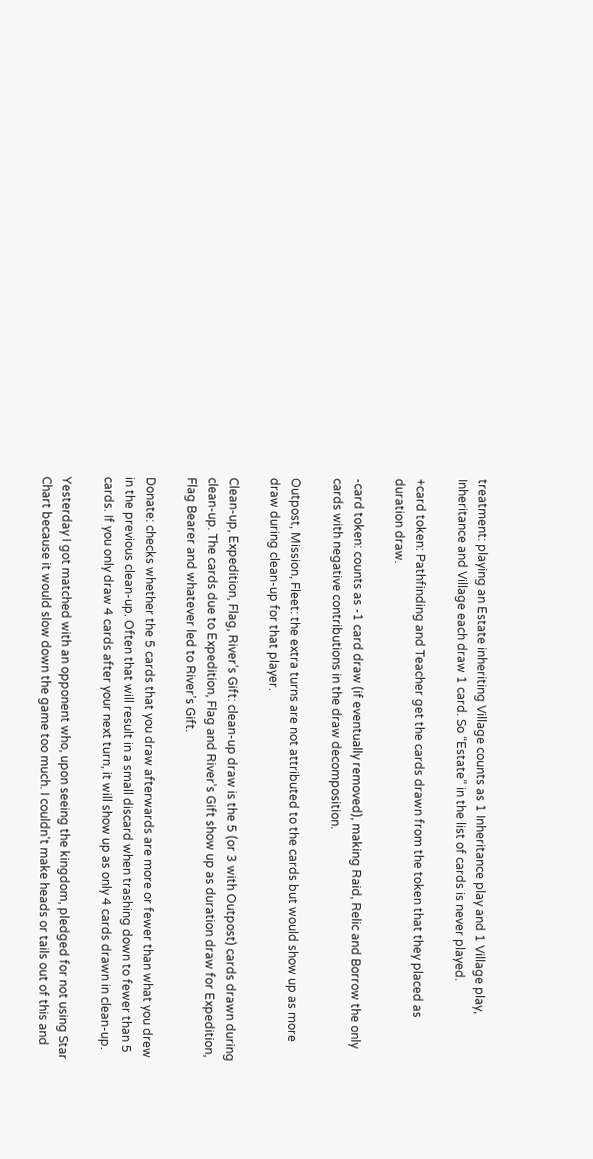treatment: playing an Estate inheriting Village counts as 1 Inheritance play and 1 Village play, Inheritance and Village each draw 1 card. So “Estate” in the list of cards is never played.

+card token: Pathfinding and Teacher get the cards drawn from the token that they placed as duration draw.

-card token: counts as -1 card draw (if eventually removed), making Raid, Relic and Borrow the only cards with negative contributions in the draw decomposition.

Outpost, Mission, Fleet: the extra turns are not attributed to the cards but would show up as more draw during clean-up for that player.

Clean-up, Expedition, Flag, River’s Gift: clean-up draw is the 5 (or 3 with Outpost) cards drawn during clean-up. The cards due to Expedition, Flag and River’s Gift show up as duration draw for Expedition, Flag Bearer and whatever led to River’s Gift.

Donate: checks whether the 5 cards that you draw afterwards are more or fewer than what you drew in the previous clean-up. Often that will result in a small discard when trashing down to fewer than 5 cards. If you only draw 4 cards after your next turn, it will show up as only 4 cards drawn in clean-up.

Yesterday I got matched with an opponent who, upon seeing the kingdom, pledged for not using Star Chart because it would slow down the game too much. I couldn't make heads or tails out of this and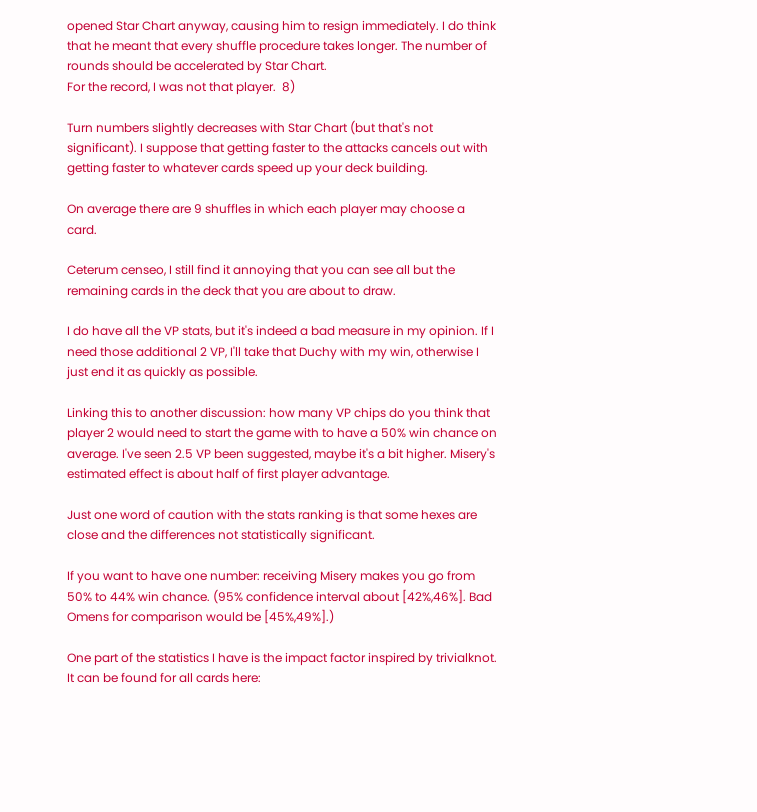opened Star Chart anyway, causing him to resign immediately. I do think that he meant that every shuffle procedure takes longer. The number of rounds should be accelerated by Star Chart.
For the record, I was not that player.  8)

Turn numbers slightly decreases with Star Chart (but that's not significant). I suppose that getting faster to the attacks cancels out with getting faster to whatever cards speed up your deck building.

On average there are 9 shuffles in which each player may choose a card.

Ceterum censeo, I still find it annoying that you can see all but the remaining cards in the deck that you are about to draw.

I do have all the VP stats, but it's indeed a bad measure in my opinion. If I need those additional 2 VP, I'll take that Duchy with my win, otherwise I just end it as quickly as possible.

Linking this to another discussion: how many VP chips do you think that player 2 would need to start the game with to have a 50% win chance on average. I've seen 2.5 VP been suggested, maybe it's a bit higher. Misery's estimated effect is about half of first player advantage.

Just one word of caution with the stats ranking is that some hexes are close and the differences not statistically significant.

If you want to have one number: receiving Misery makes you go from 50% to 44% win chance. (95% confidence interval about [42%,46%]. Bad Omens for comparison would be [45%,49%].)

One part of the statistics I have is the impact factor inspired by trivialknot. It can be found for all cards here: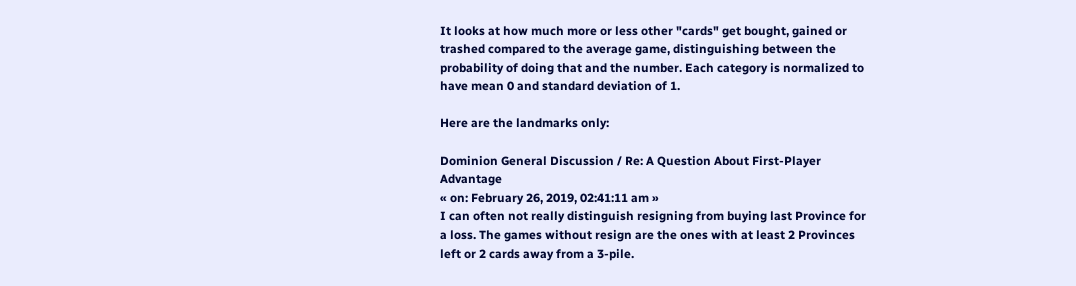It looks at how much more or less other "cards" get bought, gained or trashed compared to the average game, distinguishing between the probability of doing that and the number. Each category is normalized to have mean 0 and standard deviation of 1.

Here are the landmarks only:

Dominion General Discussion / Re: A Question About First-Player Advantage
« on: February 26, 2019, 02:41:11 am »
I can often not really distinguish resigning from buying last Province for a loss. The games without resign are the ones with at least 2 Provinces left or 2 cards away from a 3-pile.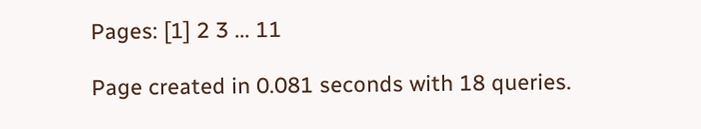Pages: [1] 2 3 ... 11

Page created in 0.081 seconds with 18 queries.